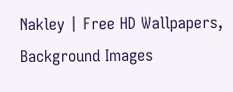Nakley | Free HD Wallpapers, Background Images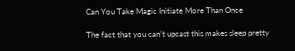Can You Take Magic Initiate More Than Once

The fact that you can’t upcast this makes sleep pretty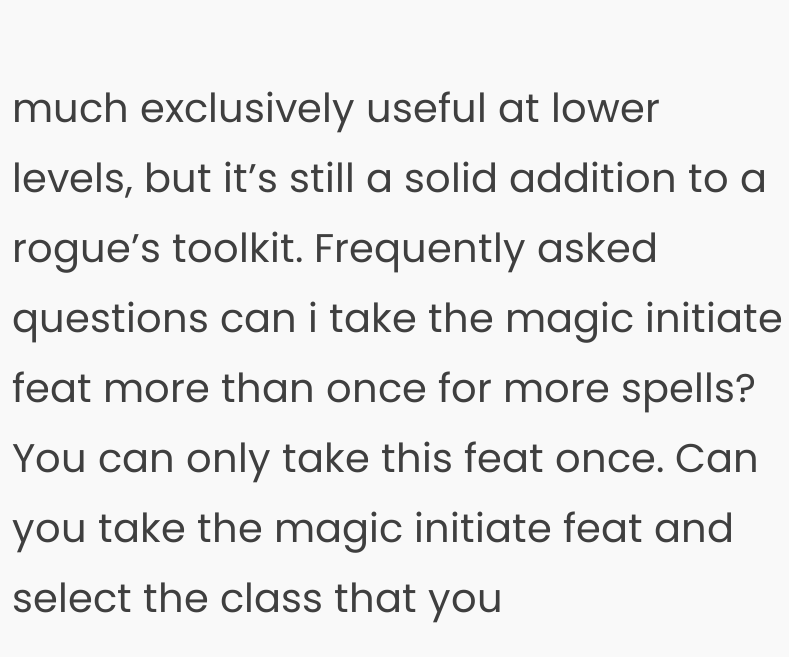much exclusively useful at lower levels, but it’s still a solid addition to a rogue’s toolkit. Frequently asked questions can i take the magic initiate feat more than once for more spells? You can only take this feat once. Can you take the magic initiate feat and select the class that you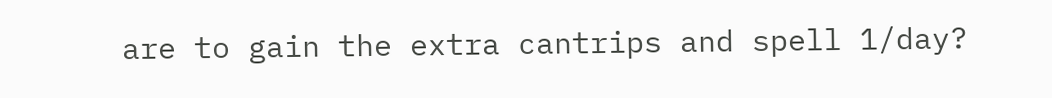are to gain the extra cantrips and spell 1/day?